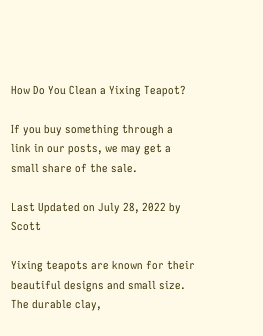How Do You Clean a Yixing Teapot?

If you buy something through a link in our posts, we may get a small share of the sale.

Last Updated on July 28, 2022 by Scott

Yixing teapots are known for their beautiful designs and small size. The durable clay,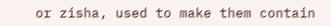or zisha, used to make them contain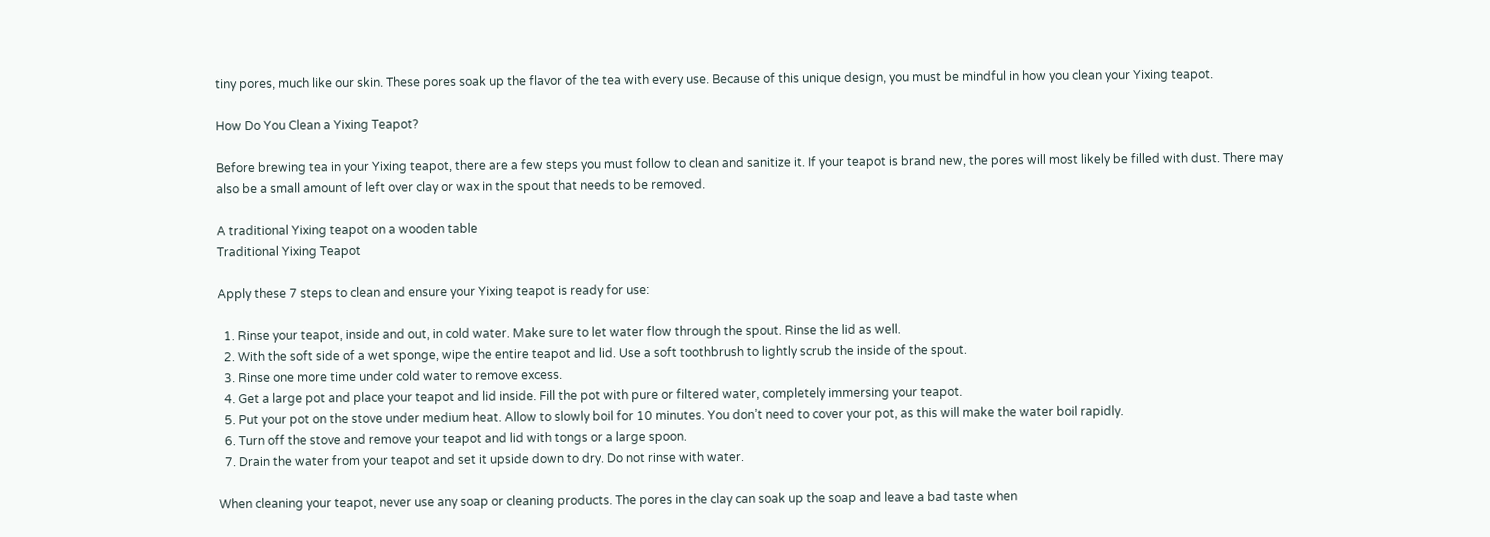tiny pores, much like our skin. These pores soak up the flavor of the tea with every use. Because of this unique design, you must be mindful in how you clean your Yixing teapot.

How Do You Clean a Yixing Teapot?

Before brewing tea in your Yixing teapot, there are a few steps you must follow to clean and sanitize it. If your teapot is brand new, the pores will most likely be filled with dust. There may also be a small amount of left over clay or wax in the spout that needs to be removed.

A traditional Yixing teapot on a wooden table
Traditional Yixing Teapot

Apply these 7 steps to clean and ensure your Yixing teapot is ready for use:

  1. Rinse your teapot, inside and out, in cold water. Make sure to let water flow through the spout. Rinse the lid as well.
  2. With the soft side of a wet sponge, wipe the entire teapot and lid. Use a soft toothbrush to lightly scrub the inside of the spout.
  3. Rinse one more time under cold water to remove excess.
  4. Get a large pot and place your teapot and lid inside. Fill the pot with pure or filtered water, completely immersing your teapot.
  5. Put your pot on the stove under medium heat. Allow to slowly boil for 10 minutes. You don’t need to cover your pot, as this will make the water boil rapidly.
  6. Turn off the stove and remove your teapot and lid with tongs or a large spoon.
  7. Drain the water from your teapot and set it upside down to dry. Do not rinse with water.

When cleaning your teapot, never use any soap or cleaning products. The pores in the clay can soak up the soap and leave a bad taste when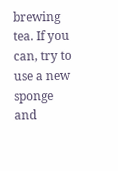brewing tea. If you can, try to use a new sponge and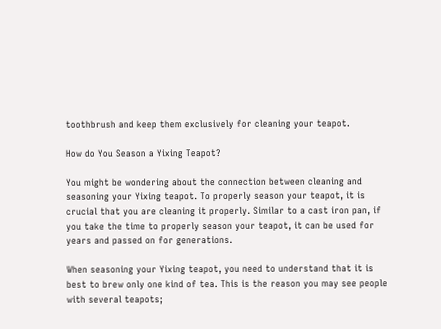toothbrush and keep them exclusively for cleaning your teapot.

How do You Season a Yixing Teapot?

You might be wondering about the connection between cleaning and seasoning your Yixing teapot. To properly season your teapot, it is crucial that you are cleaning it properly. Similar to a cast iron pan, if you take the time to properly season your teapot, it can be used for years and passed on for generations.

When seasoning your Yixing teapot, you need to understand that it is best to brew only one kind of tea. This is the reason you may see people with several teapots;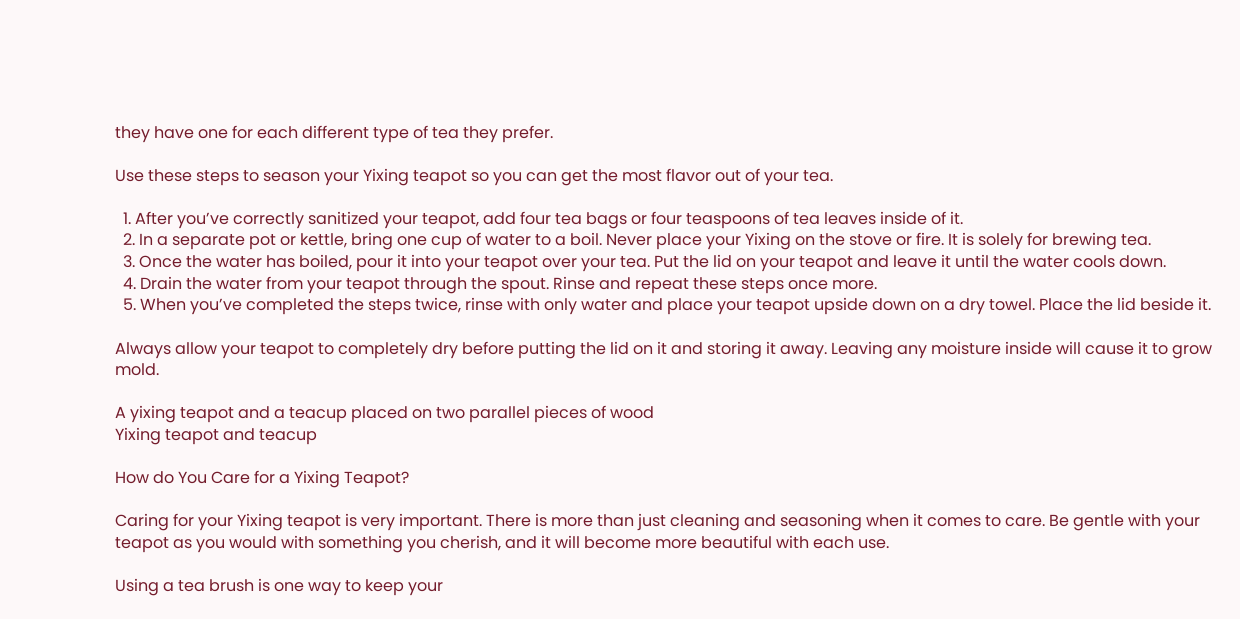they have one for each different type of tea they prefer.

Use these steps to season your Yixing teapot so you can get the most flavor out of your tea.

  1. After you’ve correctly sanitized your teapot, add four tea bags or four teaspoons of tea leaves inside of it.
  2. In a separate pot or kettle, bring one cup of water to a boil. Never place your Yixing on the stove or fire. It is solely for brewing tea.
  3. Once the water has boiled, pour it into your teapot over your tea. Put the lid on your teapot and leave it until the water cools down.
  4. Drain the water from your teapot through the spout. Rinse and repeat these steps once more.
  5. When you’ve completed the steps twice, rinse with only water and place your teapot upside down on a dry towel. Place the lid beside it.

Always allow your teapot to completely dry before putting the lid on it and storing it away. Leaving any moisture inside will cause it to grow mold.

A yixing teapot and a teacup placed on two parallel pieces of wood
Yixing teapot and teacup

How do You Care for a Yixing Teapot?

Caring for your Yixing teapot is very important. There is more than just cleaning and seasoning when it comes to care. Be gentle with your teapot as you would with something you cherish, and it will become more beautiful with each use.

Using a tea brush is one way to keep your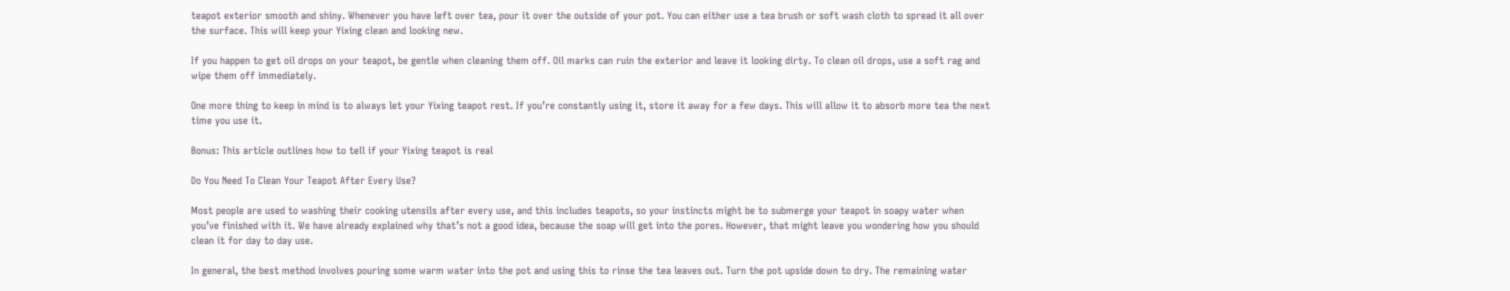teapot exterior smooth and shiny. Whenever you have left over tea, pour it over the outside of your pot. You can either use a tea brush or soft wash cloth to spread it all over the surface. This will keep your Yixing clean and looking new.

If you happen to get oil drops on your teapot, be gentle when cleaning them off. Oil marks can ruin the exterior and leave it looking dirty. To clean oil drops, use a soft rag and wipe them off immediately.

One more thing to keep in mind is to always let your Yixing teapot rest. If you’re constantly using it, store it away for a few days. This will allow it to absorb more tea the next time you use it.

Bonus: This article outlines how to tell if your Yixing teapot is real

Do You Need To Clean Your Teapot After Every Use?

Most people are used to washing their cooking utensils after every use, and this includes teapots, so your instincts might be to submerge your teapot in soapy water when you’ve finished with it. We have already explained why that’s not a good idea, because the soap will get into the pores. However, that might leave you wondering how you should clean it for day to day use.

In general, the best method involves pouring some warm water into the pot and using this to rinse the tea leaves out. Turn the pot upside down to dry. The remaining water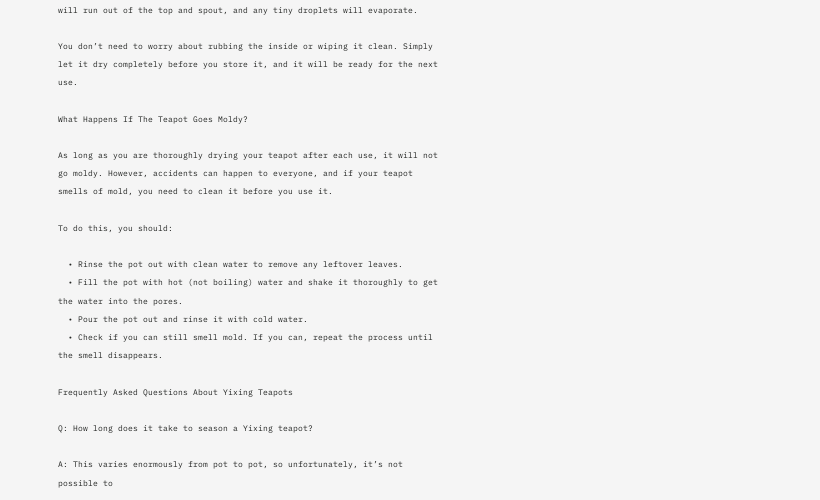will run out of the top and spout, and any tiny droplets will evaporate.

You don’t need to worry about rubbing the inside or wiping it clean. Simply let it dry completely before you store it, and it will be ready for the next use.

What Happens If The Teapot Goes Moldy?

As long as you are thoroughly drying your teapot after each use, it will not go moldy. However, accidents can happen to everyone, and if your teapot smells of mold, you need to clean it before you use it.

To do this, you should:

  • Rinse the pot out with clean water to remove any leftover leaves.
  • Fill the pot with hot (not boiling) water and shake it thoroughly to get the water into the pores.
  • Pour the pot out and rinse it with cold water.
  • Check if you can still smell mold. If you can, repeat the process until the smell disappears.

Frequently Asked Questions About Yixing Teapots

Q: How long does it take to season a Yixing teapot?

A: This varies enormously from pot to pot, so unfortunately, it’s not possible to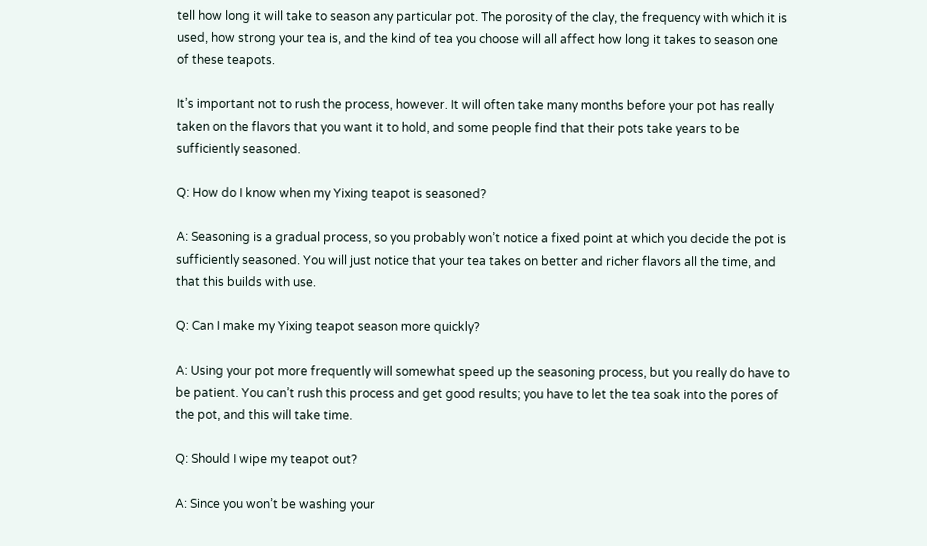tell how long it will take to season any particular pot. The porosity of the clay, the frequency with which it is used, how strong your tea is, and the kind of tea you choose will all affect how long it takes to season one of these teapots.

It’s important not to rush the process, however. It will often take many months before your pot has really taken on the flavors that you want it to hold, and some people find that their pots take years to be sufficiently seasoned.

Q: How do I know when my Yixing teapot is seasoned?

A: Seasoning is a gradual process, so you probably won’t notice a fixed point at which you decide the pot is sufficiently seasoned. You will just notice that your tea takes on better and richer flavors all the time, and that this builds with use.

Q: Can I make my Yixing teapot season more quickly?

A: Using your pot more frequently will somewhat speed up the seasoning process, but you really do have to be patient. You can’t rush this process and get good results; you have to let the tea soak into the pores of the pot, and this will take time.

Q: Should I wipe my teapot out?

A: Since you won’t be washing your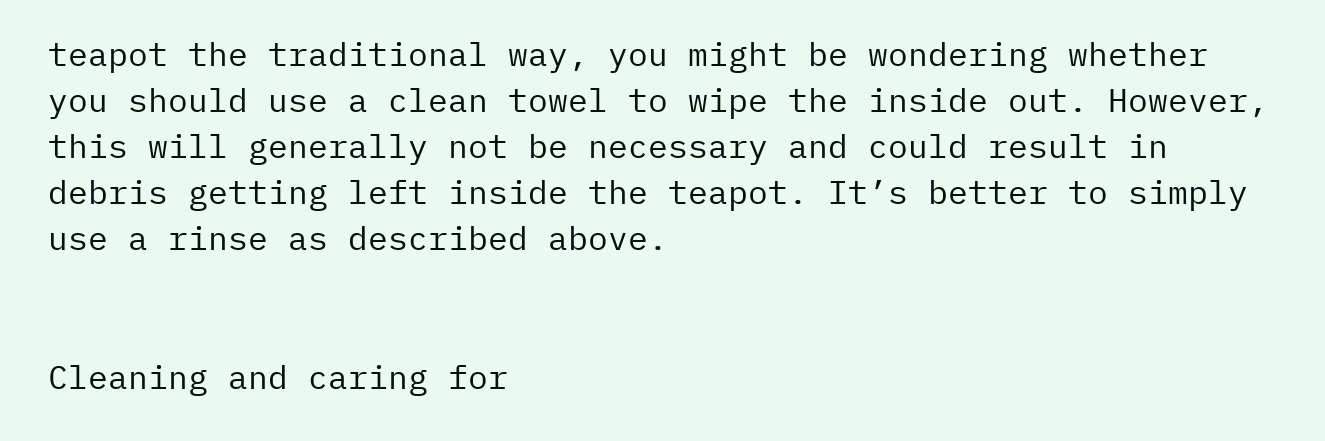teapot the traditional way, you might be wondering whether you should use a clean towel to wipe the inside out. However, this will generally not be necessary and could result in debris getting left inside the teapot. It’s better to simply use a rinse as described above.


Cleaning and caring for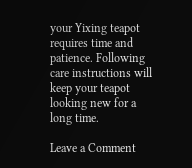your Yixing teapot requires time and patience. Following care instructions will keep your teapot looking new for a long time.

Leave a Comment